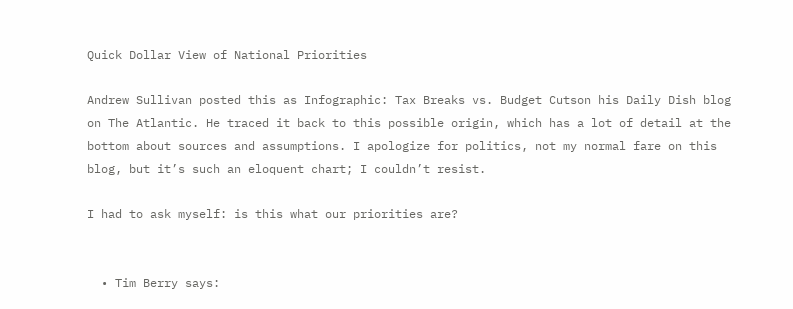Quick Dollar View of National Priorities

Andrew Sullivan posted this as Infographic: Tax Breaks vs. Budget Cutson his Daily Dish blog on The Atlantic. He traced it back to this possible origin, which has a lot of detail at the bottom about sources and assumptions. I apologize for politics, not my normal fare on this blog, but it’s such an eloquent chart; I couldn’t resist.

I had to ask myself: is this what our priorities are?


  • Tim Berry says: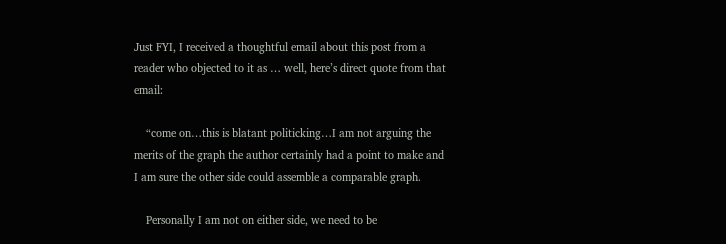Just FYI, I received a thoughtful email about this post from a reader who objected to it as … well, here’s direct quote from that email:

    “come on…this is blatant politicking…I am not arguing the merits of the graph the author certainly had a point to make and I am sure the other side could assemble a comparable graph.

    Personally I am not on either side, we need to be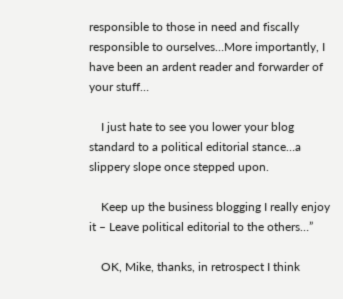responsible to those in need and fiscally responsible to ourselves…More importantly, I have been an ardent reader and forwarder of your stuff…

    I just hate to see you lower your blog standard to a political editorial stance…a slippery slope once stepped upon.

    Keep up the business blogging I really enjoy it – Leave political editorial to the others…”

    OK, Mike, thanks, in retrospect I think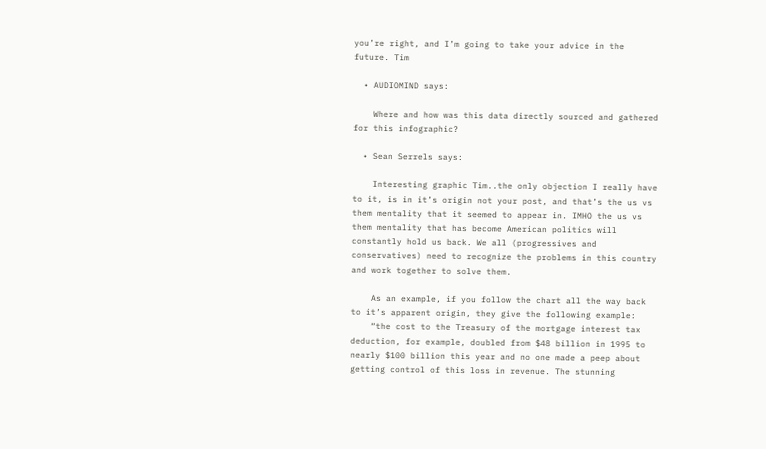you’re right, and I’m going to take your advice in the future. Tim

  • AUDIOMIND says:

    Where and how was this data directly sourced and gathered for this infographic?

  • Sean Serrels says:

    Interesting graphic Tim..the only objection I really have to it, is in it’s origin not your post, and that’s the us vs them mentality that it seemed to appear in. IMHO the us vs them mentality that has become American politics will constantly hold us back. We all (progressives and conservatives) need to recognize the problems in this country and work together to solve them.

    As an example, if you follow the chart all the way back to it’s apparent origin, they give the following example:
    “the cost to the Treasury of the mortgage interest tax deduction, for example, doubled from $48 billion in 1995 to nearly $100 billion this year and no one made a peep about getting control of this loss in revenue. The stunning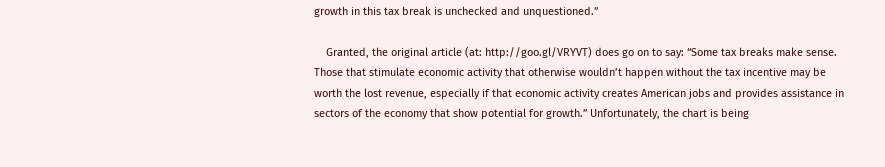growth in this tax break is unchecked and unquestioned.”

    Granted, the original article (at: http://goo.gl/VRYVT) does go on to say: “Some tax breaks make sense. Those that stimulate economic activity that otherwise wouldn’t happen without the tax incentive may be worth the lost revenue, especially if that economic activity creates American jobs and provides assistance in sectors of the economy that show potential for growth.” Unfortunately, the chart is being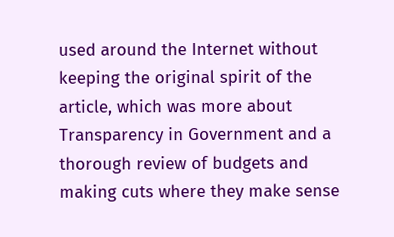used around the Internet without keeping the original spirit of the article, which was more about Transparency in Government and a thorough review of budgets and making cuts where they make sense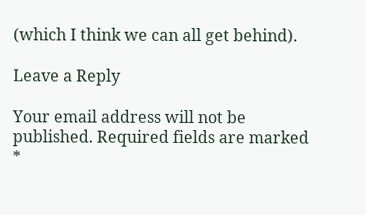(which I think we can all get behind).

Leave a Reply

Your email address will not be published. Required fields are marked *